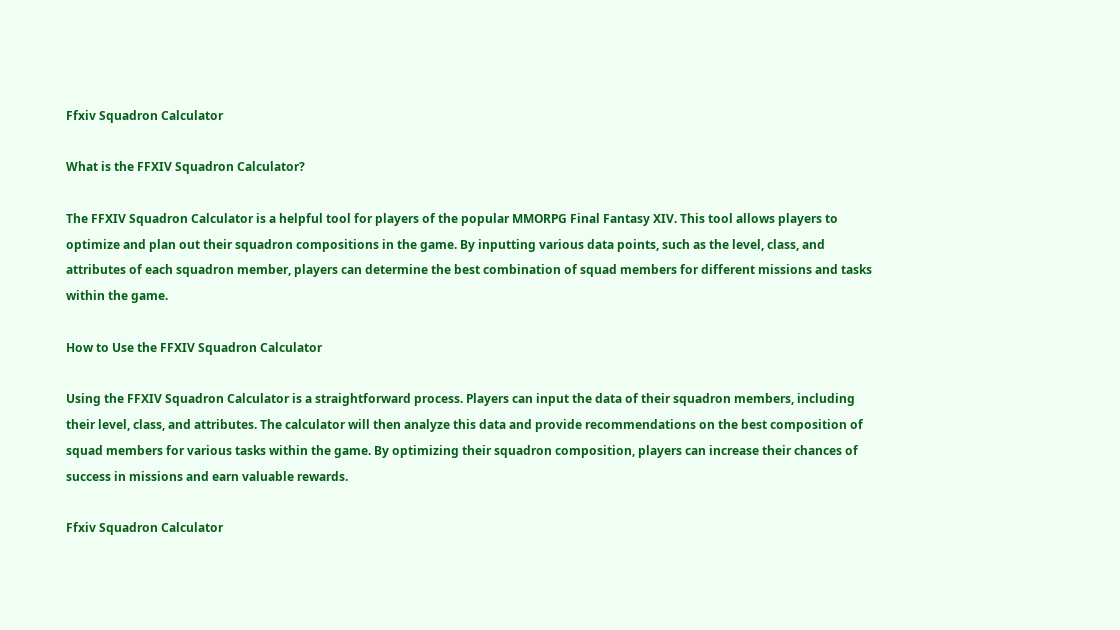Ffxiv Squadron Calculator

What is the FFXIV Squadron Calculator?

The FFXIV Squadron Calculator is a helpful tool for players of the popular MMORPG Final Fantasy XIV. This tool allows players to optimize and plan out their squadron compositions in the game. By inputting various data points, such as the level, class, and attributes of each squadron member, players can determine the best combination of squad members for different missions and tasks within the game.

How to Use the FFXIV Squadron Calculator

Using the FFXIV Squadron Calculator is a straightforward process. Players can input the data of their squadron members, including their level, class, and attributes. The calculator will then analyze this data and provide recommendations on the best composition of squad members for various tasks within the game. By optimizing their squadron composition, players can increase their chances of success in missions and earn valuable rewards.

Ffxiv Squadron Calculator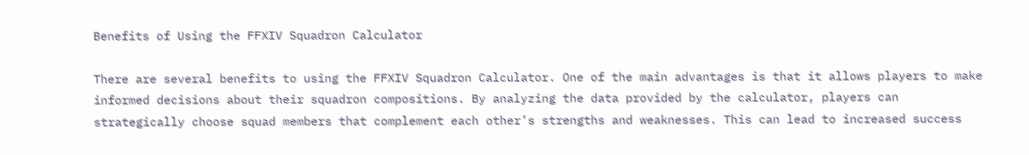Benefits of Using the FFXIV Squadron Calculator

There are several benefits to using the FFXIV Squadron Calculator. One of the main advantages is that it allows players to make informed decisions about their squadron compositions. By analyzing the data provided by the calculator, players can strategically choose squad members that complement each other’s strengths and weaknesses. This can lead to increased success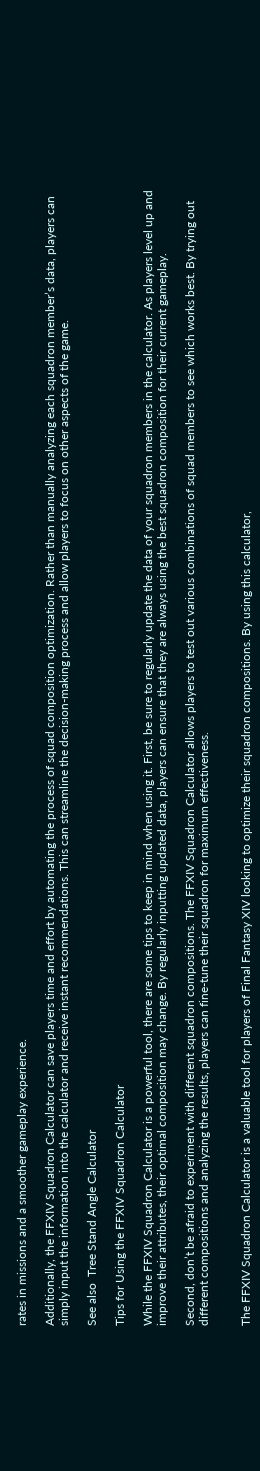rates in missions and a smoother gameplay experience.

Additionally, the FFXIV Squadron Calculator can save players time and effort by automating the process of squad composition optimization. Rather than manually analyzing each squadron member’s data, players can simply input the information into the calculator and receive instant recommendations. This can streamline the decision-making process and allow players to focus on other aspects of the game.

See also  Tree Stand Angle Calculator

Tips for Using the FFXIV Squadron Calculator

While the FFXIV Squadron Calculator is a powerful tool, there are some tips to keep in mind when using it. First, be sure to regularly update the data of your squadron members in the calculator. As players level up and improve their attributes, their optimal composition may change. By regularly inputting updated data, players can ensure that they are always using the best squadron composition for their current gameplay.

Second, don’t be afraid to experiment with different squadron compositions. The FFXIV Squadron Calculator allows players to test out various combinations of squad members to see which works best. By trying out different compositions and analyzing the results, players can fine-tune their squadron for maximum effectiveness.


The FFXIV Squadron Calculator is a valuable tool for players of Final Fantasy XIV looking to optimize their squadron compositions. By using this calculator,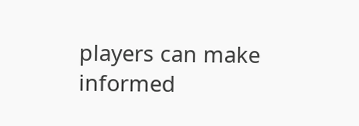players can make informed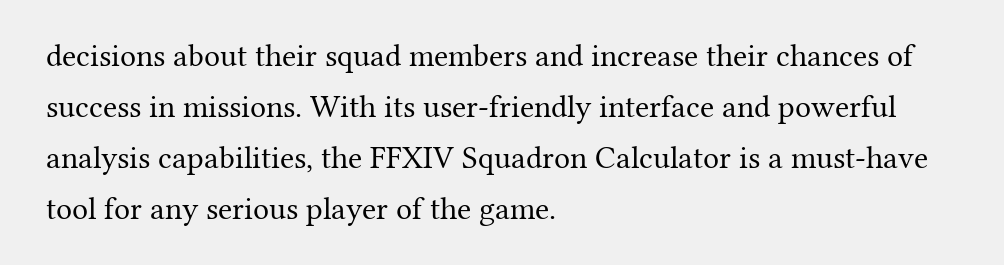decisions about their squad members and increase their chances of success in missions. With its user-friendly interface and powerful analysis capabilities, the FFXIV Squadron Calculator is a must-have tool for any serious player of the game.